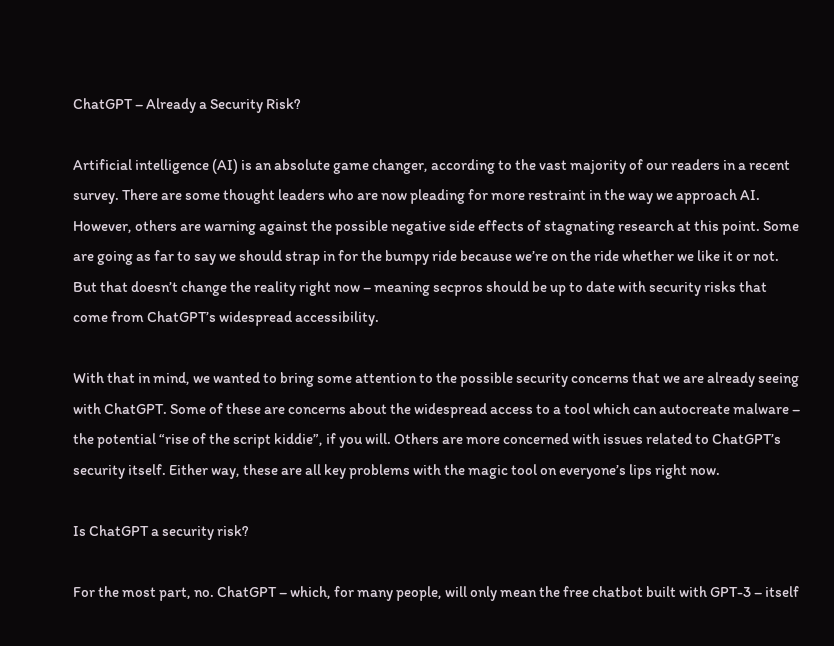ChatGPT – Already a Security Risk?

Artificial intelligence (AI) is an absolute game changer, according to the vast majority of our readers in a recent survey. There are some thought leaders who are now pleading for more restraint in the way we approach AI. However, others are warning against the possible negative side effects of stagnating research at this point. Some are going as far to say we should strap in for the bumpy ride because we’re on the ride whether we like it or not. But that doesn’t change the reality right now – meaning secpros should be up to date with security risks that come from ChatGPT’s widespread accessibility.

With that in mind, we wanted to bring some attention to the possible security concerns that we are already seeing with ChatGPT. Some of these are concerns about the widespread access to a tool which can autocreate malware – the potential “rise of the script kiddie”, if you will. Others are more concerned with issues related to ChatGPT’s security itself. Either way, these are all key problems with the magic tool on everyone’s lips right now.

Is ChatGPT a security risk?

For the most part, no. ChatGPT – which, for many people, will only mean the free chatbot built with GPT-3 – itself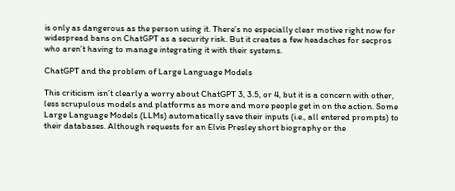is only as dangerous as the person using it. There’s no especially clear motive right now for widespread bans on ChatGPT as a security risk. But it creates a few headaches for secpros who aren’t having to manage integrating it with their systems.

ChatGPT and the problem of Large Language Models

This criticism isn’t clearly a worry about ChatGPT 3, 3.5, or 4, but it is a concern with other, less scrupulous models and platforms as more and more people get in on the action. Some Large Language Models (LLMs) automatically save their inputs (i.e., all entered prompts) to their databases. Although requests for an Elvis Presley short biography or the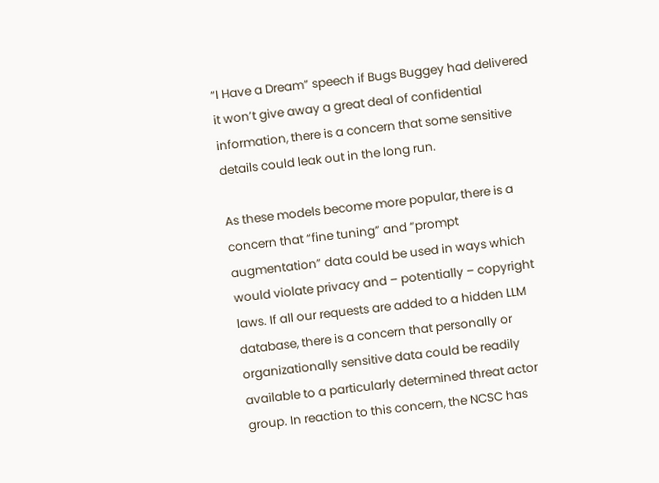“I Have a Dream” speech if Bugs Buggey had delivered it won’t give away a great deal of confidential information, there is a concern that some sensitive details could leak out in the long run.

As these models become more popular, there is a concern that “fine tuning” and “prompt augmentation” data could be used in ways which would violate privacy and – potentially – copyright laws. If all our requests are added to a hidden LLM database, there is a concern that personally or organizationally sensitive data could be readily available to a particularly determined threat actor group. In reaction to this concern, the NCSC has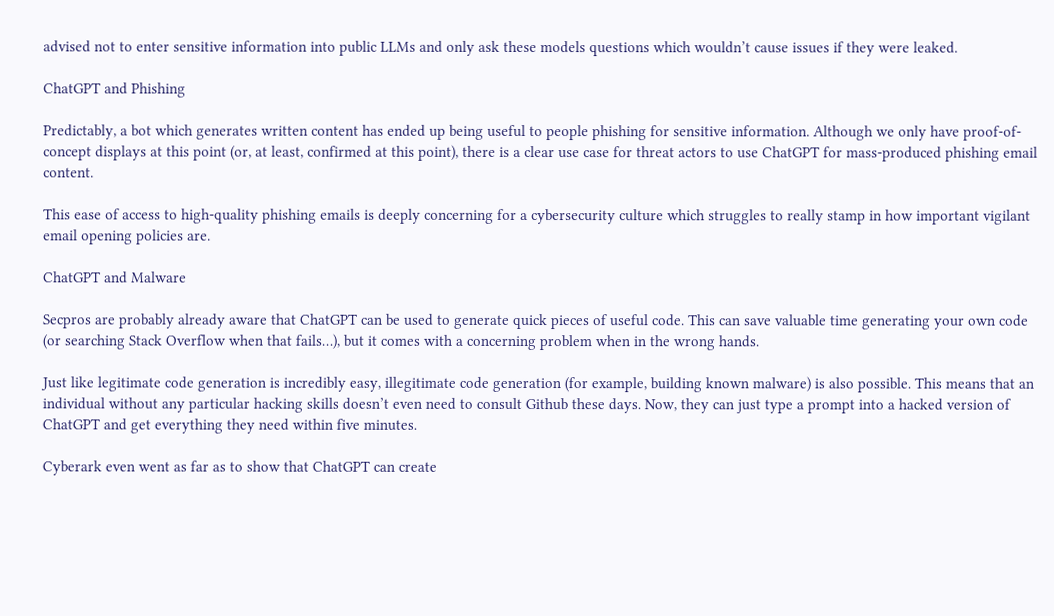advised not to enter sensitive information into public LLMs and only ask these models questions which wouldn’t cause issues if they were leaked.

ChatGPT and Phishing

Predictably, a bot which generates written content has ended up being useful to people phishing for sensitive information. Although we only have proof-of-concept displays at this point (or, at least, confirmed at this point), there is a clear use case for threat actors to use ChatGPT for mass-produced phishing email content.

This ease of access to high-quality phishing emails is deeply concerning for a cybersecurity culture which struggles to really stamp in how important vigilant email opening policies are.

ChatGPT and Malware

Secpros are probably already aware that ChatGPT can be used to generate quick pieces of useful code. This can save valuable time generating your own code (or searching Stack Overflow when that fails…), but it comes with a concerning problem when in the wrong hands.

Just like legitimate code generation is incredibly easy, illegitimate code generation (for example, building known malware) is also possible. This means that an individual without any particular hacking skills doesn’t even need to consult Github these days. Now, they can just type a prompt into a hacked version of ChatGPT and get everything they need within five minutes.

Cyberark even went as far as to show that ChatGPT can create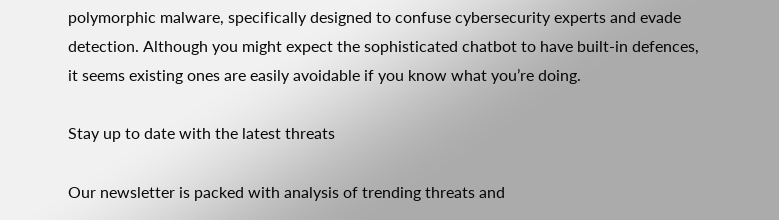polymorphic malware, specifically designed to confuse cybersecurity experts and evade detection. Although you might expect the sophisticated chatbot to have built-in defences, it seems existing ones are easily avoidable if you know what you’re doing.

Stay up to date with the latest threats

Our newsletter is packed with analysis of trending threats and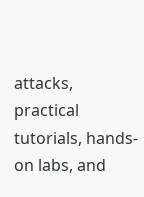attacks, practical tutorials, hands-on labs, and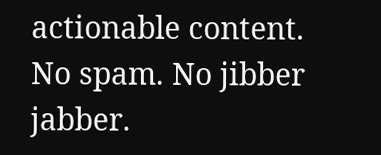actionable content. No spam. No jibber jabber.